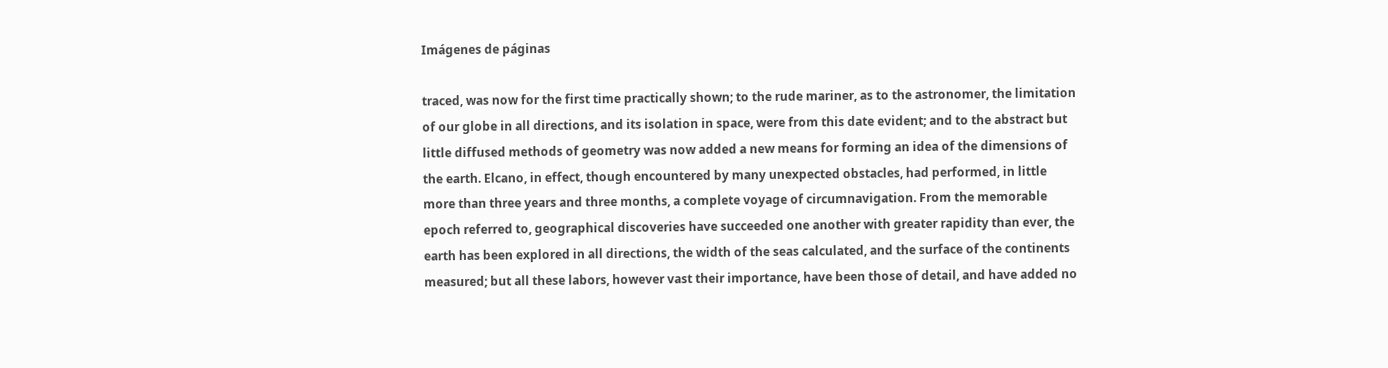Imágenes de páginas

traced, was now for the first time practically shown; to the rude mariner, as to the astronomer, the limitation of our globe in all directions, and its isolation in space, were from this date evident; and to the abstract but little diffused methods of geometry was now added a new means for forming an idea of the dimensions of the earth. Elcano, in effect, though encountered by many unexpected obstacles, had performed, in little more than three years and three months, a complete voyage of circumnavigation. From the memorable epoch referred to, geographical discoveries have succeeded one another with greater rapidity than ever, the earth has been explored in all directions, the width of the seas calculated, and the surface of the continents measured; but all these labors, however vast their importance, have been those of detail, and have added no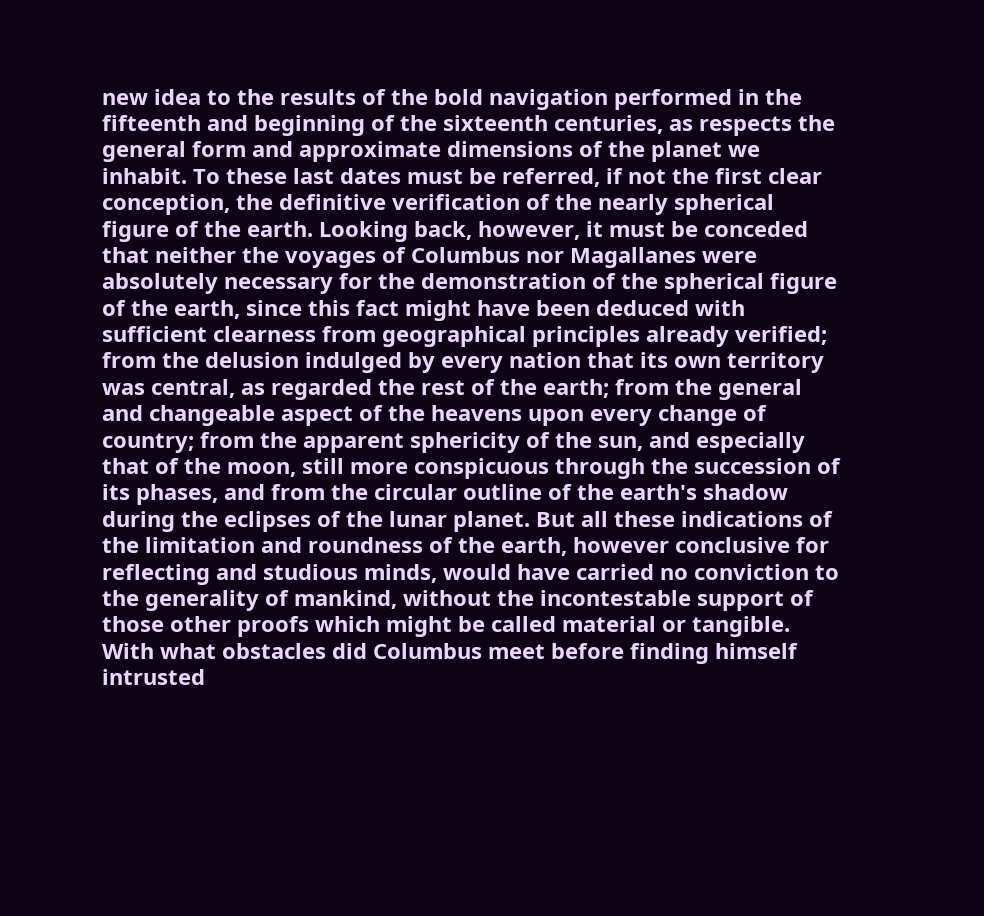new idea to the results of the bold navigation performed in the fifteenth and beginning of the sixteenth centuries, as respects the general form and approximate dimensions of the planet we inhabit. To these last dates must be referred, if not the first clear conception, the definitive verification of the nearly spherical figure of the earth. Looking back, however, it must be conceded that neither the voyages of Columbus nor Magallanes were absolutely necessary for the demonstration of the spherical figure of the earth, since this fact might have been deduced with sufficient clearness from geographical principles already verified; from the delusion indulged by every nation that its own territory was central, as regarded the rest of the earth; from the general and changeable aspect of the heavens upon every change of country; from the apparent sphericity of the sun, and especially that of the moon, still more conspicuous through the succession of its phases, and from the circular outline of the earth's shadow during the eclipses of the lunar planet. But all these indications of the limitation and roundness of the earth, however conclusive for reflecting and studious minds, would have carried no conviction to the generality of mankind, without the incontestable support of those other proofs which might be called material or tangible. With what obstacles did Columbus meet before finding himself intrusted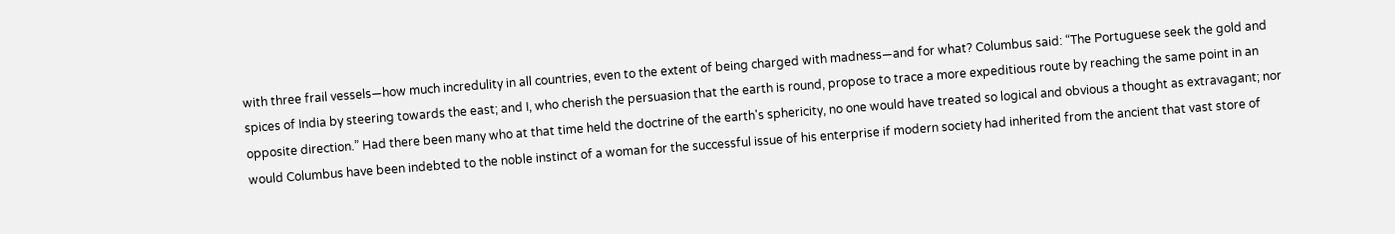with three frail vessels—how much incredulity in all countries, even to the extent of being charged with madness—and for what? Columbus said: “The Portuguese seek the gold and spices of India by steering towards the east; and I, who cherish the persuasion that the earth is round, propose to trace a more expeditious route by reaching the same point in an opposite direction.” Had there been many who at that time held the doctrine of the earth's sphericity, no one would have treated so logical and obvious a thought as extravagant; nor would Columbus have been indebted to the noble instinct of a woman for the successful issue of his enterprise if modern society had inherited from the ancient that vast store of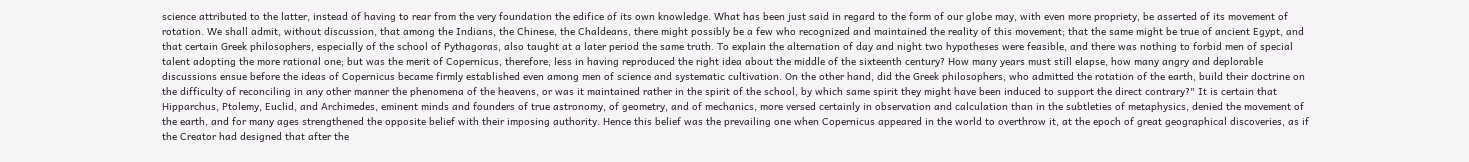science attributed to the latter, instead of having to rear from the very foundation the edifice of its own knowledge. What has been just said in regard to the form of our globe may, with even more propriety, be asserted of its movement of rotation. We shall admit, without discussion, that among the Indians, the Chinese, the Chaldeans, there might possibly be a few who recognized and maintained the reality of this movement; that the same might be true of ancient Egypt, and that certain Greek philosophers, especially of the school of Pythagoras, also taught at a later period the same truth. To explain the alternation of day and night two hypotheses were feasible, and there was nothing to forbid men of special talent adopting the more rational one; but was the merit of Copernicus, therefore, less in having reproduced the right idea about the middle of the sixteenth century? How many years must still elapse, how many angry and deplorable discussions ensue before the ideas of Copernicus became firmly established even among men of science and systematic cultivation. On the other hand, did the Greek philosophers, who admitted the rotation of the earth, build their doctrine on the difficulty of reconciling in any other manner the phenomena of the heavens, or was it maintained rather in the spirit of the school, by which same spirit they might have been induced to support the direct contrary?" It is certain that Hipparchus, Ptolemy, Euclid, and Archimedes, eminent minds and founders of true astronomy, of geometry, and of mechanics, more versed certainly in observation and calculation than in the subtleties of metaphysics, denied the movement of the earth, and for many ages strengthened the opposite belief with their imposing authority. Hence this belief was the prevailing one when Copernicus appeared in the world to overthrow it, at the epoch of great geographical discoveries, as if the Creator had designed that after the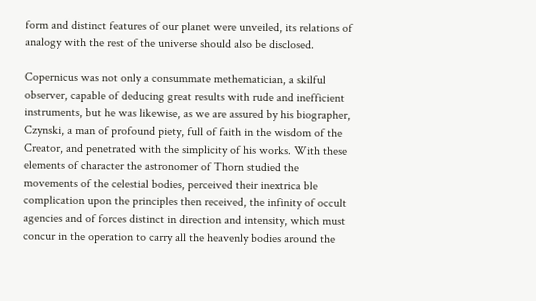form and distinct features of our planet were unveiled, its relations of analogy with the rest of the universe should also be disclosed.

Copernicus was not only a consummate methematician, a skilful observer, capable of deducing great results with rude and inefficient instruments, but he was likewise, as we are assured by his biographer, Czynski, a man of profound piety, full of faith in the wisdom of the Creator, and penetrated with the simplicity of his works. With these elements of character the astronomer of Thorn studied the movements of the celestial bodies, perceived their inextrica ble complication upon the principles then received, the infinity of occult agencies and of forces distinct in direction and intensity, which must concur in the operation to carry all the heavenly bodies around the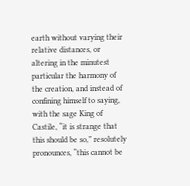earth without varying their relative distances, or altering in the minutest particular the harmony of the creation, and instead of confining himself to saying, with the sage King of Castile, “it is strange that this should be so,” resolutely pronounces, “this cannot be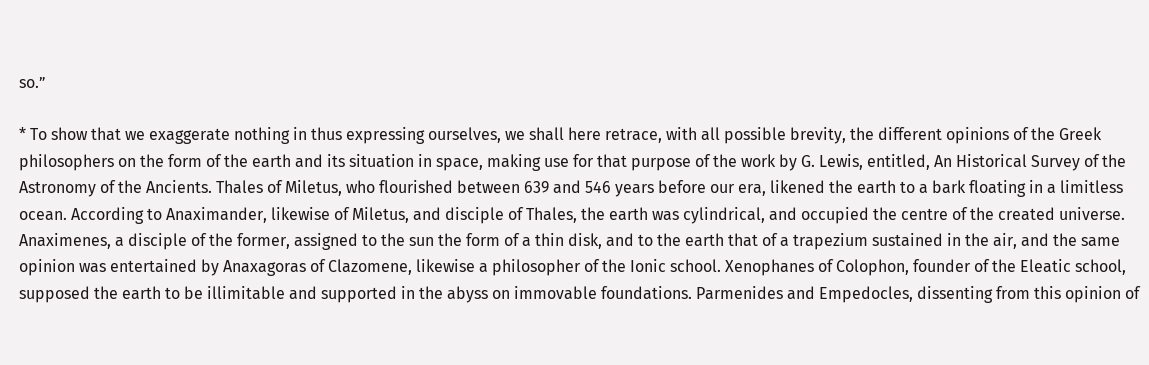so.”

* To show that we exaggerate nothing in thus expressing ourselves, we shall here retrace, with all possible brevity, the different opinions of the Greek philosophers on the form of the earth and its situation in space, making use for that purpose of the work by G. Lewis, entitled, An Historical Survey of the Astronomy of the Ancients. Thales of Miletus, who flourished between 639 and 546 years before our era, likened the earth to a bark floating in a limitless ocean. According to Anaximander, likewise of Miletus, and disciple of Thales, the earth was cylindrical, and occupied the centre of the created universe. Anaximenes, a disciple of the former, assigned to the sun the form of a thin disk, and to the earth that of a trapezium sustained in the air, and the same opinion was entertained by Anaxagoras of Clazomene, likewise a philosopher of the Ionic school. Xenophanes of Colophon, founder of the Eleatic school, supposed the earth to be illimitable and supported in the abyss on immovable foundations. Parmenides and Empedocles, dissenting from this opinion of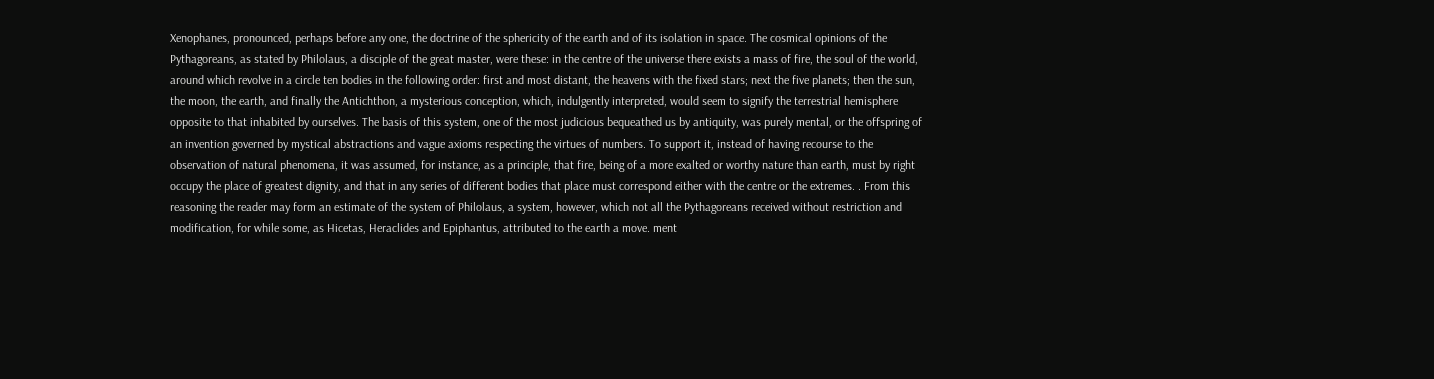Xenophanes, pronounced, perhaps before any one, the doctrine of the sphericity of the earth and of its isolation in space. The cosmical opinions of the Pythagoreans, as stated by Philolaus, a disciple of the great master, were these: in the centre of the universe there exists a mass of fire, the soul of the world, around which revolve in a circle ten bodies in the following order: first and most distant, the heavens with the fixed stars; next the five planets; then the sun, the moon, the earth, and finally the Antichthon, a mysterious conception, which, indulgently interpreted, would seem to signify the terrestrial hemisphere opposite to that inhabited by ourselves. The basis of this system, one of the most judicious bequeathed us by antiquity, was purely mental, or the offspring of an invention governed by mystical abstractions and vague axioms respecting the virtues of numbers. To support it, instead of having recourse to the observation of natural phenomena, it was assumed, for instance, as a principle, that fire, being of a more exalted or worthy nature than earth, must by right occupy the place of greatest dignity, and that in any series of different bodies that place must correspond either with the centre or the extremes. . From this reasoning the reader may form an estimate of the system of Philolaus, a system, however, which not all the Pythagoreans received without restriction and modification, for while some, as Hicetas, Heraclides and Epiphantus, attributed to the earth a move. ment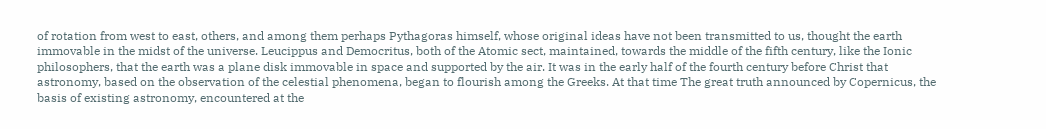of rotation from west to east, others, and among them perhaps Pythagoras himself, whose original ideas have not been transmitted to us, thought the earth immovable in the midst of the universe. Leucippus and Democritus, both of the Atomic sect, maintained, towards the middle of the fifth century, like the Ionic philosophers, that the earth was a plane disk immovable in space and supported by the air. It was in the early half of the fourth century before Christ that astronomy, based on the observation of the celestial phenomena, began to flourish among the Greeks. At that time The great truth announced by Copernicus, the basis of existing astronomy, encountered at the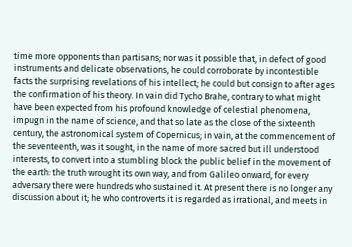time more opponents than partisans; nor was it possible that, in defect of good instruments and delicate observations, he could corroborate by incontestible facts the surprising revelations of his intellect; he could but consign to after ages the confirmation of his theory. In vain did Tycho Brahe, contrary to what might have been expected from his profound knowledge of celestial phenomena, impugn in the name of science, and that so late as the close of the sixteenth century, the astronomical system of Copernicus; in vain, at the commencement of the seventeenth, was it sought, in the name of more sacred but ill understood interests, to convert into a stumbling block the public belief in the movement of the earth: the truth wrought its own way, and from Galileo onward, for every adversary there were hundreds who sustained it. At present there is no longer any discussion about it; he who controverts it is regarded as irrational, and meets in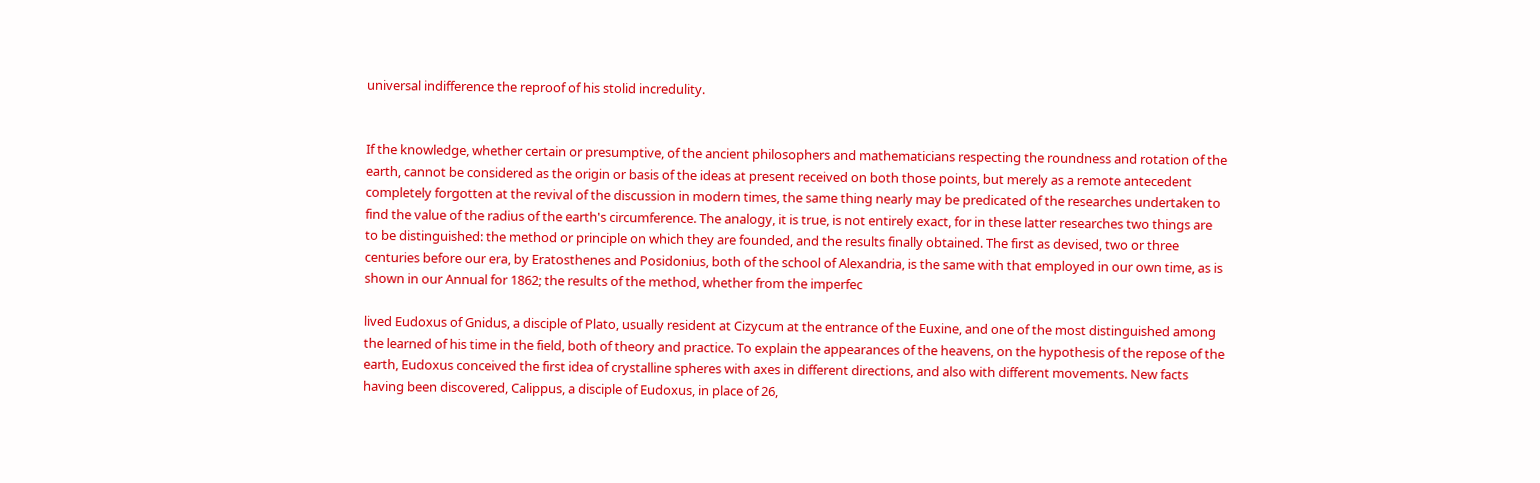universal indifference the reproof of his stolid incredulity.


If the knowledge, whether certain or presumptive, of the ancient philosophers and mathematicians respecting the roundness and rotation of the earth, cannot be considered as the origin or basis of the ideas at present received on both those points, but merely as a remote antecedent completely forgotten at the revival of the discussion in modern times, the same thing nearly may be predicated of the researches undertaken to find the value of the radius of the earth's circumference. The analogy, it is true, is not entirely exact, for in these latter researches two things are to be distinguished: the method or principle on which they are founded, and the results finally obtained. The first as devised, two or three centuries before our era, by Eratosthenes and Posidonius, both of the school of Alexandria, is the same with that employed in our own time, as is shown in our Annual for 1862; the results of the method, whether from the imperfec

lived Eudoxus of Gnidus, a disciple of Plato, usually resident at Cizycum at the entrance of the Euxine, and one of the most distinguished among the learned of his time in the field, both of theory and practice. To explain the appearances of the heavens, on the hypothesis of the repose of the earth, Eudoxus conceived the first idea of crystalline spheres with axes in different directions, and also with different movements. New facts having been discovered, Calippus, a disciple of Eudoxus, in place of 26,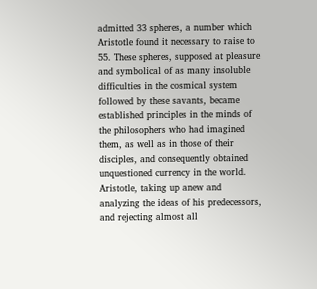admitted 33 spheres, a number which Aristotle found it necessary to raise to 55. These spheres, supposed at pleasure and symbolical of as many insoluble difficulties in the cosmical system followed by these savants, became established principles in the minds of the philosophers who had imagined them, as well as in those of their disciples, and consequently obtained unquestioned currency in the world. Aristotle, taking up anew and analyzing the ideas of his predecessors, and rejecting almost all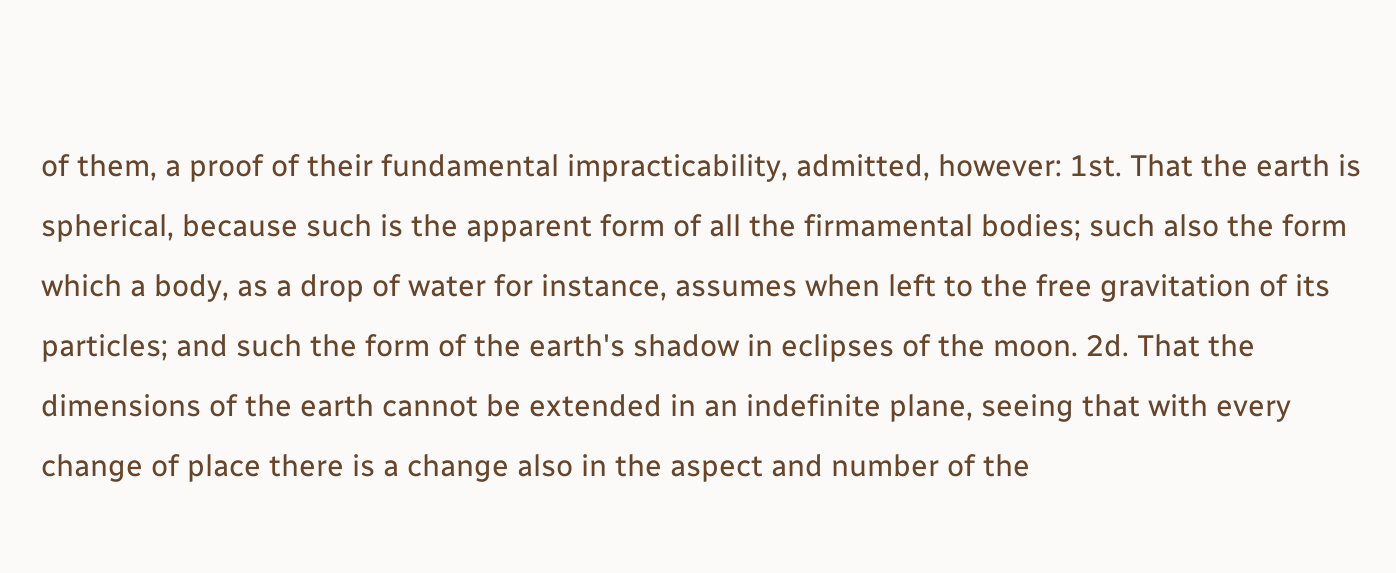of them, a proof of their fundamental impracticability, admitted, however: 1st. That the earth is spherical, because such is the apparent form of all the firmamental bodies; such also the form which a body, as a drop of water for instance, assumes when left to the free gravitation of its particles; and such the form of the earth's shadow in eclipses of the moon. 2d. That the dimensions of the earth cannot be extended in an indefinite plane, seeing that with every change of place there is a change also in the aspect and number of the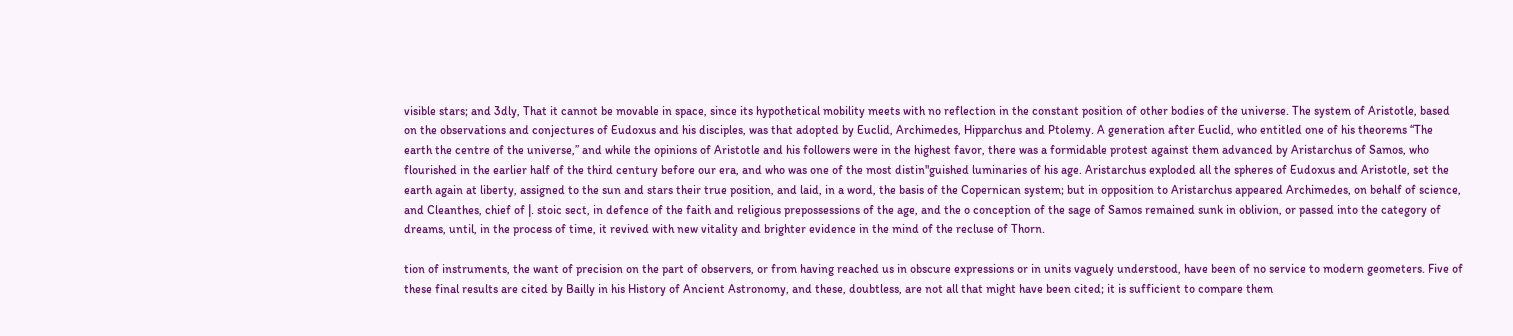visible stars; and 3dly, That it cannot be movable in space, since its hypothetical mobility meets with no reflection in the constant position of other bodies of the universe. The system of Aristotle, based on the observations and conjectures of Eudoxus and his disciples, was that adopted by Euclid, Archimedes, Hipparchus and Ptolemy. A generation after Euclid, who entitled one of his theorems “The earth the centre of the universe,” and while the opinions of Aristotle and his followers were in the highest favor, there was a formidable protest against them advanced by Aristarchus of Samos, who flourished in the earlier half of the third century before our era, and who was one of the most distin"guished luminaries of his age. Aristarchus exploded all the spheres of Eudoxus and Aristotle, set the earth again at liberty, assigned to the sun and stars their true position, and laid, in a word, the basis of the Copernican system; but in opposition to Aristarchus appeared Archimedes, on behalf of science, and Cleanthes, chief of |. stoic sect, in defence of the faith and religious prepossessions of the age, and the o conception of the sage of Samos remained sunk in oblivion, or passed into the category of dreams, until, in the process of time, it revived with new vitality and brighter evidence in the mind of the recluse of Thorn.

tion of instruments, the want of precision on the part of observers, or from having reached us in obscure expressions or in units vaguely understood, have been of no service to modern geometers. Five of these final results are cited by Bailly in his History of Ancient Astronomy, and these, doubtless, are not all that might have been cited; it is sufficient to compare them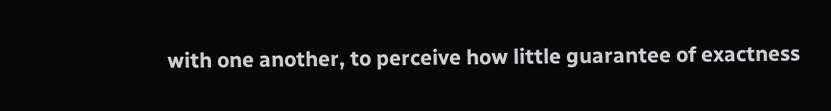with one another, to perceive how little guarantee of exactness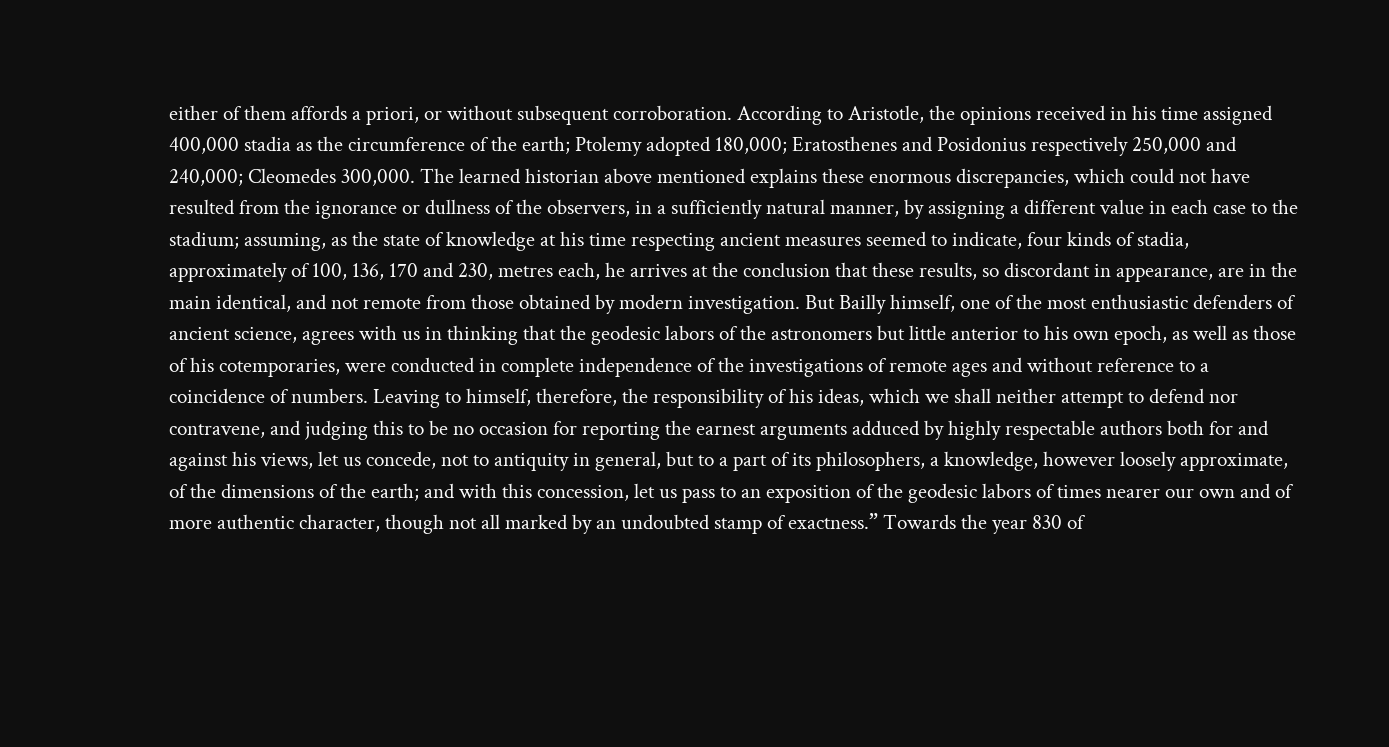either of them affords a priori, or without subsequent corroboration. According to Aristotle, the opinions received in his time assigned 400,000 stadia as the circumference of the earth; Ptolemy adopted 180,000; Eratosthenes and Posidonius respectively 250,000 and 240,000; Cleomedes 300,000. The learned historian above mentioned explains these enormous discrepancies, which could not have resulted from the ignorance or dullness of the observers, in a sufficiently natural manner, by assigning a different value in each case to the stadium; assuming, as the state of knowledge at his time respecting ancient measures seemed to indicate, four kinds of stadia, approximately of 100, 136, 170 and 230, metres each, he arrives at the conclusion that these results, so discordant in appearance, are in the main identical, and not remote from those obtained by modern investigation. But Bailly himself, one of the most enthusiastic defenders of ancient science, agrees with us in thinking that the geodesic labors of the astronomers but little anterior to his own epoch, as well as those of his cotemporaries, were conducted in complete independence of the investigations of remote ages and without reference to a coincidence of numbers. Leaving to himself, therefore, the responsibility of his ideas, which we shall neither attempt to defend nor contravene, and judging this to be no occasion for reporting the earnest arguments adduced by highly respectable authors both for and against his views, let us concede, not to antiquity in general, but to a part of its philosophers, a knowledge, however loosely approximate, of the dimensions of the earth; and with this concession, let us pass to an exposition of the geodesic labors of times nearer our own and of more authentic character, though not all marked by an undoubted stamp of exactness.” Towards the year 830 of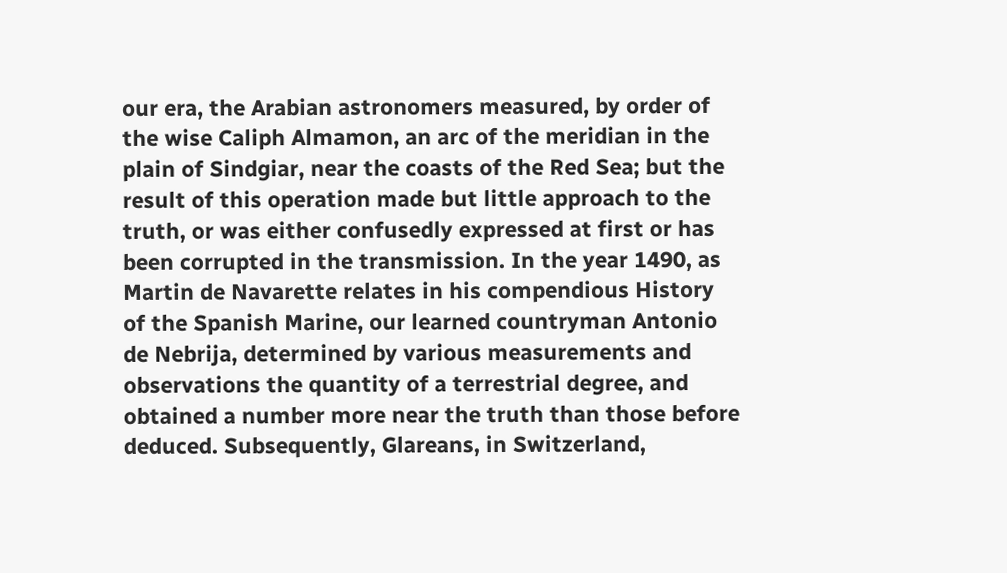our era, the Arabian astronomers measured, by order of the wise Caliph Almamon, an arc of the meridian in the plain of Sindgiar, near the coasts of the Red Sea; but the result of this operation made but little approach to the truth, or was either confusedly expressed at first or has been corrupted in the transmission. In the year 1490, as Martin de Navarette relates in his compendious History of the Spanish Marine, our learned countryman Antonio de Nebrija, determined by various measurements and observations the quantity of a terrestrial degree, and obtained a number more near the truth than those before deduced. Subsequently, Glareans, in Switzerland,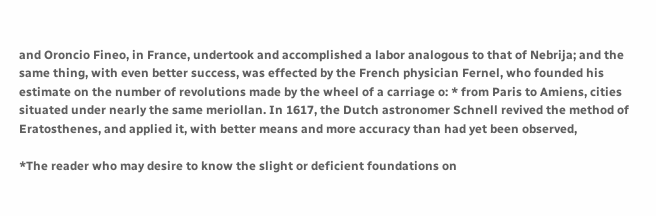and Oroncio Fineo, in France, undertook and accomplished a labor analogous to that of Nebrija; and the same thing, with even better success, was effected by the French physician Fernel, who founded his estimate on the number of revolutions made by the wheel of a carriage o: * from Paris to Amiens, cities situated under nearly the same meriollan. In 1617, the Dutch astronomer Schnell revived the method of Eratosthenes, and applied it, with better means and more accuracy than had yet been observed,

*The reader who may desire to know the slight or deficient foundations on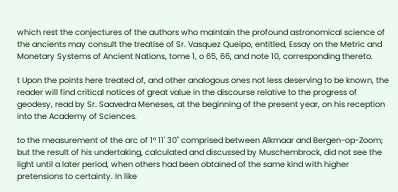which rest the conjectures of the authors who maintain the profound astronomical science of the ancients may consult the treatise of Sr. Vasquez Queipo, entitled, Essay on the Metric and Monetary Systems of Ancient Nations, tome 1, o 65, 66, and note 10, corresponding thereto.

t Upon the points here treated of, and other analogous ones not less deserving to be known, the reader will find critical notices of great value in the discourse relative to the progress of geodesy, read by Sr. Saavedra Meneses, at the beginning of the present year, on his reception into the Academy of Sciences.

to the measurement of the arc of 1° 11' 30" comprised between Alkmaar and Bergen-op-Zoom; but the result of his undertaking, calculated and discussed by Muschembrock, did not see the light until a later period, when others had been obtained of the same kind with higher pretensions to certainty. In like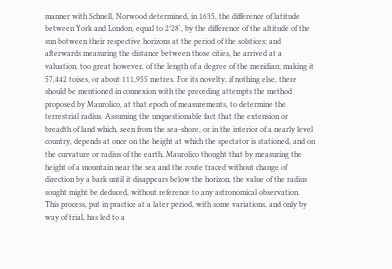manner with Schnell, Norwood determined, in 1635, the difference of latitude between York and London, equal to 2°28', by the difference of the altitude of the sun botween their respective horizons at the period of the solstices; and afterwards measuring the distance between those cities, he arrived at a valuation, too great however, of the length of a degree of the meridian; making it 57,442 toises, or about 111,955 metres. For its novelty, if nothing else, there should be mentioned in connexion with the preceding attempts the method proposed by Maurolico, at that epoch of measurements, to determine the terrestrial radius. Assuming the unquestionable fact that the extension or breadth of land which, seen from the sea-shore, or in the interior of a nearly level country, depends at once on the height at which the spectator is stationed, and on the curvature or radius of the earth, Maurolico thought that by measuring the height of a mountain near the sea and the route traced without change of direction by a bark until it disappears below the horizon, the value of the radius sought might be deduced, without reference to any astronomical observation. This process, put in practice at a later period, with some variations, and only by way of trial, has led to a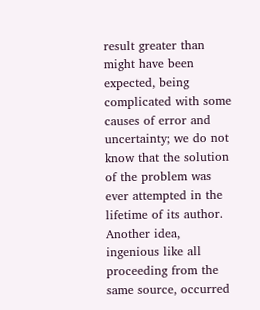result greater than might have been expected, being complicated with some causes of error and uncertainty; we do not know that the solution of the problem was ever attempted in the lifetime of its author. Another idea, ingenious like all proceeding from the same source, occurred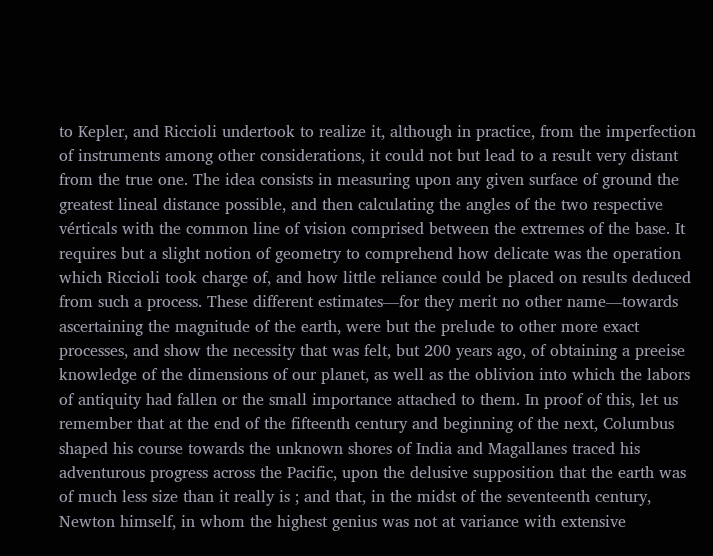to Kepler, and Riccioli undertook to realize it, although in practice, from the imperfection of instruments among other considerations, it could not but lead to a result very distant from the true one. The idea consists in measuring upon any given surface of ground the greatest lineal distance possible, and then calculating the angles of the two respective vérticals with the common line of vision comprised between the extremes of the base. It requires but a slight notion of geometry to comprehend how delicate was the operation which Riccioli took charge of, and how little reliance could be placed on results deduced from such a process. These different estimates—for they merit no other name—towards ascertaining the magnitude of the earth, were but the prelude to other more exact processes, and show the necessity that was felt, but 200 years ago, of obtaining a preeise knowledge of the dimensions of our planet, as well as the oblivion into which the labors of antiquity had fallen or the small importance attached to them. In proof of this, let us remember that at the end of the fifteenth century and beginning of the next, Columbus shaped his course towards the unknown shores of India and Magallanes traced his adventurous progress across the Pacific, upon the delusive supposition that the earth was of much less size than it really is ; and that, in the midst of the seventeenth century, Newton himself, in whom the highest genius was not at variance with extensive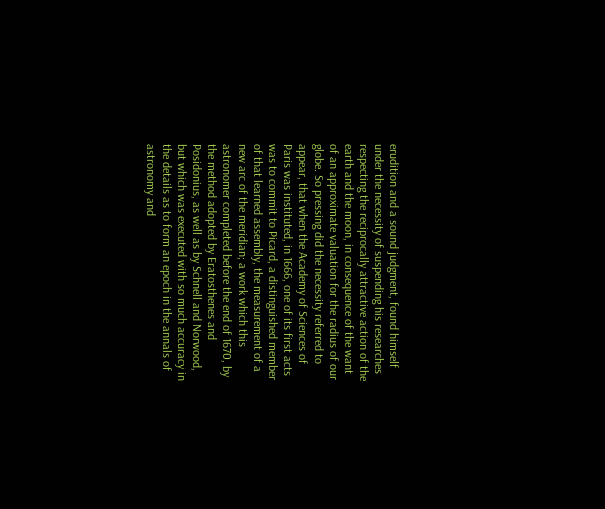erudition and a sound judgment, found himself under the necessity of suspending his researches respecting the reciprocally attractive action of the earth and the moon, in consequence of the want of an approximate valuation for the radius of our globe. So pressing did the necessity referred to appear, that when the Academy of Sciences of Paris was instituted, in 1666, one of its first acts was to commit to Picard, a distinguished member of that learned assembly, the measurement of a new arc of the meridian; a work which this astronomer completed before the end of 1670, by the method adopted by Eratosthenes and Posidonius, as well as by Schnell and Norwood, but which was executed with so much accuracy in the details as to form an epoch in the annals of astronomy and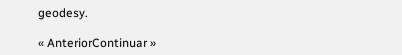geodesy.

« AnteriorContinuar »